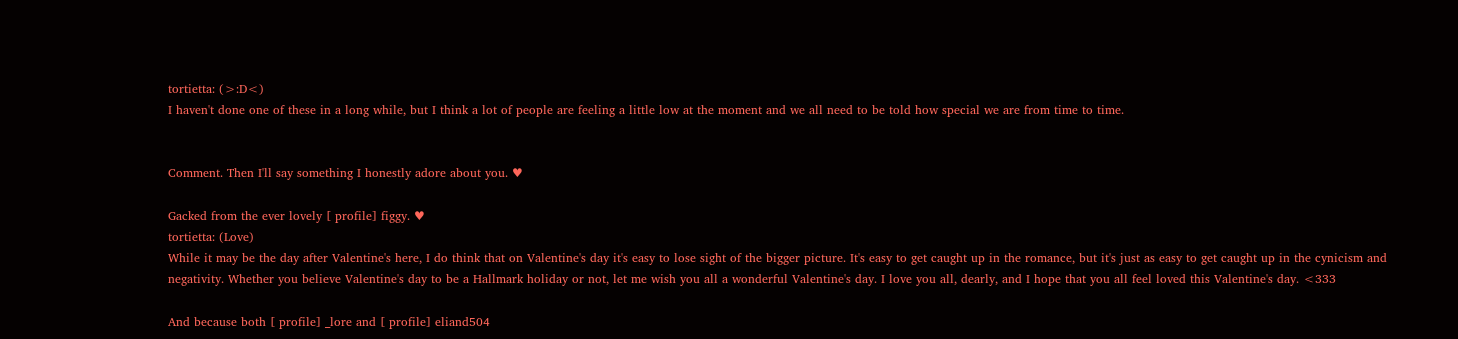tortietta: (>:D<)
I haven't done one of these in a long while, but I think a lot of people are feeling a little low at the moment and we all need to be told how special we are from time to time.


Comment. Then I'll say something I honestly adore about you. ♥

Gacked from the ever lovely [ profile] figgy. ♥
tortietta: (Love)
While it may be the day after Valentine's here, I do think that on Valentine's day it's easy to lose sight of the bigger picture. It's easy to get caught up in the romance, but it's just as easy to get caught up in the cynicism and negativity. Whether you believe Valentine's day to be a Hallmark holiday or not, let me wish you all a wonderful Valentine's day. I love you all, dearly, and I hope that you all feel loved this Valentine's day. <333

And because both [ profile] _lore and [ profile] eliand504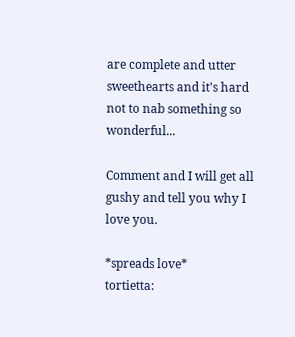are complete and utter sweethearts and it's hard not to nab something so wonderful...

Comment and I will get all gushy and tell you why I love you.

*spreads love*
tortietta: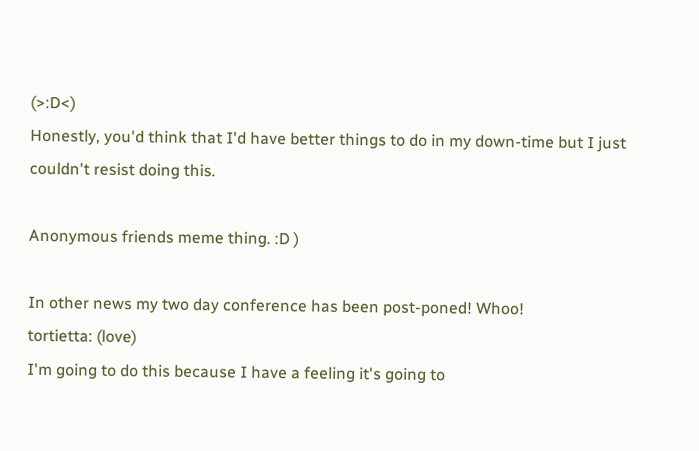(>:D<)
Honestly, you'd think that I'd have better things to do in my down-time but I just couldn't resist doing this.

Anonymous friends meme thing. :D )

In other news my two day conference has been post-poned! Whoo!
tortietta: (love)
I'm going to do this because I have a feeling it's going to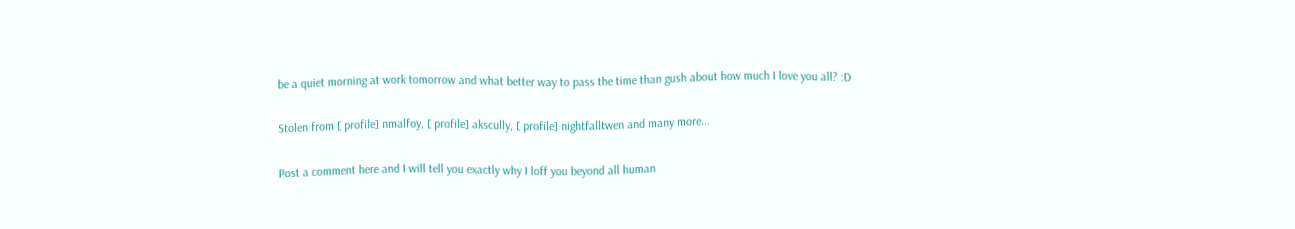be a quiet morning at work tomorrow and what better way to pass the time than gush about how much I love you all? :D

Stolen from [ profile] nmalfoy, [ profile] akscully, [ profile] nightfalltwen and many more...

Post a comment here and I will tell you exactly why I loff you beyond all human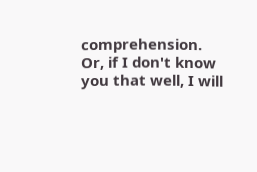comprehension. Or, if I don't know you that well, I will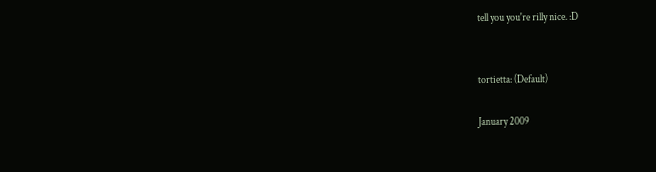tell you you're rilly nice. :D


tortietta: (Default)

January 2009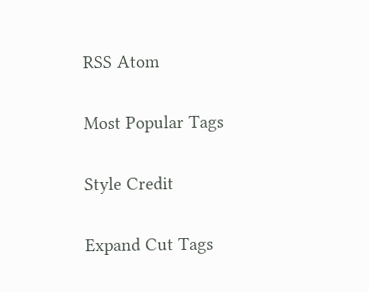RSS Atom

Most Popular Tags

Style Credit

Expand Cut Tags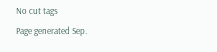No cut tags
Page generated Sep.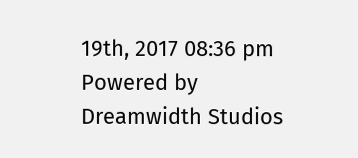19th, 2017 08:36 pm
Powered by Dreamwidth Studios